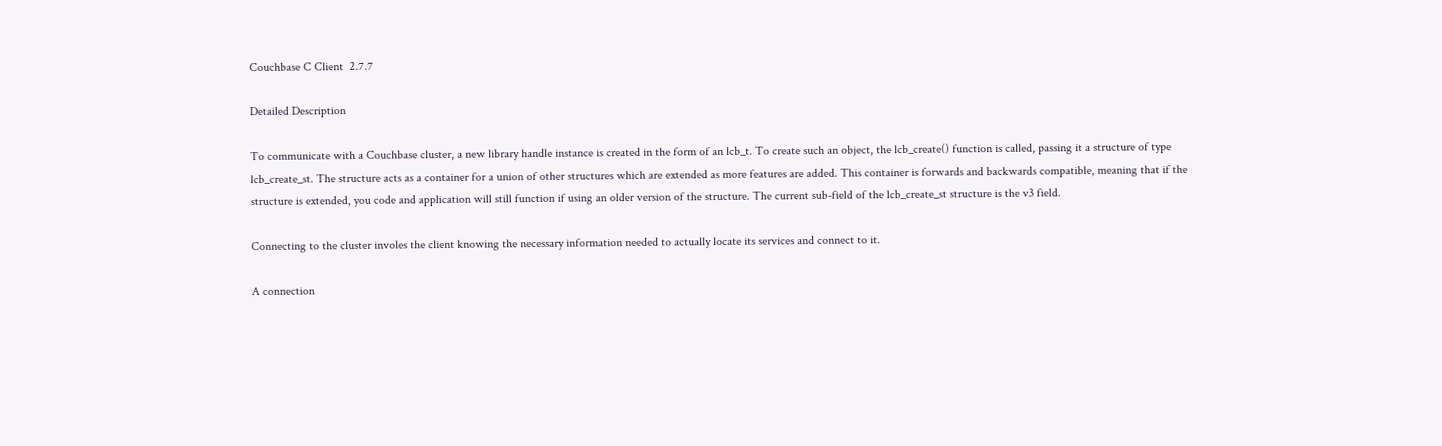Couchbase C Client  2.7.7

Detailed Description

To communicate with a Couchbase cluster, a new library handle instance is created in the form of an lcb_t. To create such an object, the lcb_create() function is called, passing it a structure of type lcb_create_st. The structure acts as a container for a union of other structures which are extended as more features are added. This container is forwards and backwards compatible, meaning that if the structure is extended, you code and application will still function if using an older version of the structure. The current sub-field of the lcb_create_st structure is the v3 field.

Connecting to the cluster involes the client knowing the necessary information needed to actually locate its services and connect to it.

A connection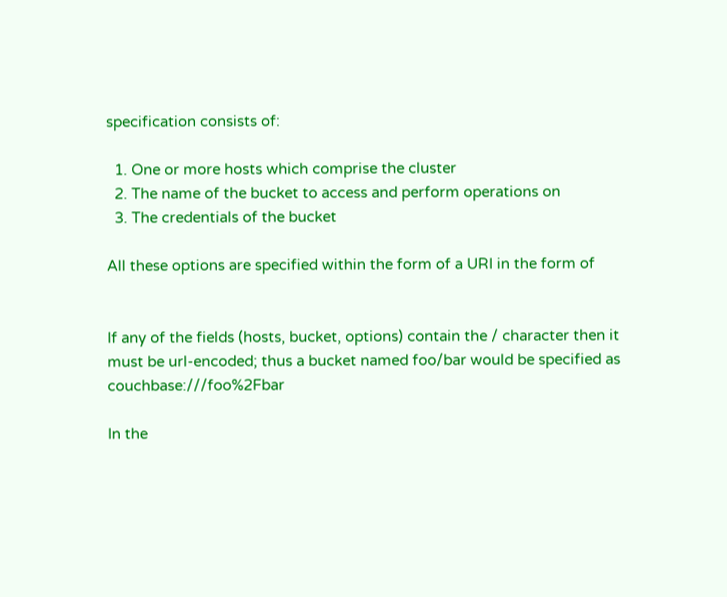specification consists of:

  1. One or more hosts which comprise the cluster
  2. The name of the bucket to access and perform operations on
  3. The credentials of the bucket

All these options are specified within the form of a URI in the form of


If any of the fields (hosts, bucket, options) contain the / character then it must be url-encoded; thus a bucket named foo/bar would be specified as couchbase:///foo%2Fbar

In the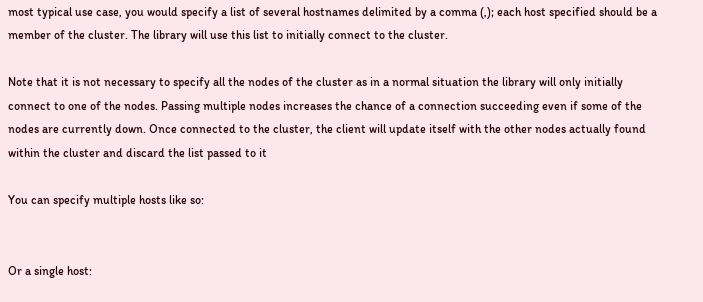most typical use case, you would specify a list of several hostnames delimited by a comma (,); each host specified should be a member of the cluster. The library will use this list to initially connect to the cluster.

Note that it is not necessary to specify all the nodes of the cluster as in a normal situation the library will only initially connect to one of the nodes. Passing multiple nodes increases the chance of a connection succeeding even if some of the nodes are currently down. Once connected to the cluster, the client will update itself with the other nodes actually found within the cluster and discard the list passed to it

You can specify multiple hosts like so:


Or a single host: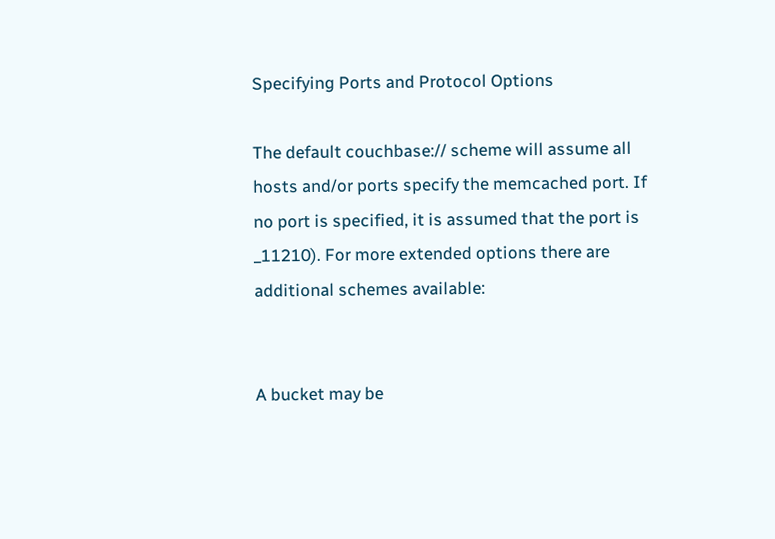Specifying Ports and Protocol Options

The default couchbase:// scheme will assume all hosts and/or ports specify the memcached port. If no port is specified, it is assumed that the port is _11210). For more extended options there are additional schemes available:


A bucket may be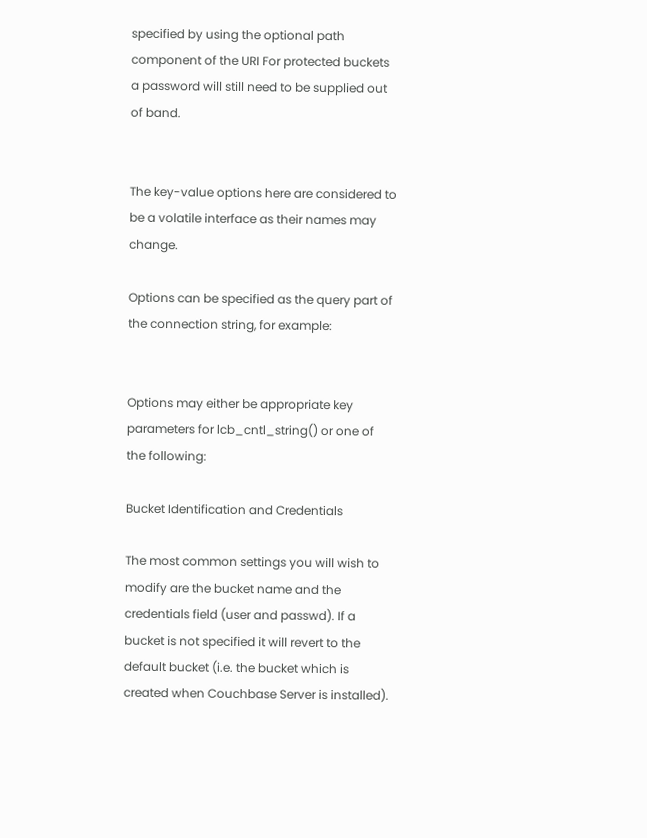specified by using the optional path component of the URI For protected buckets a password will still need to be supplied out of band.


The key-value options here are considered to be a volatile interface as their names may change.

Options can be specified as the query part of the connection string, for example:


Options may either be appropriate key parameters for lcb_cntl_string() or one of the following:

Bucket Identification and Credentials

The most common settings you will wish to modify are the bucket name and the credentials field (user and passwd). If a bucket is not specified it will revert to the default bucket (i.e. the bucket which is created when Couchbase Server is installed).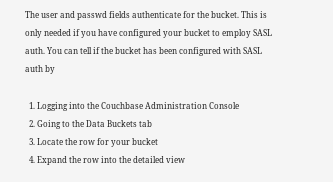The user and passwd fields authenticate for the bucket. This is only needed if you have configured your bucket to employ SASL auth. You can tell if the bucket has been configured with SASL auth by

  1. Logging into the Couchbase Administration Console
  2. Going to the Data Buckets tab
  3. Locate the row for your bucket
  4. Expand the row into the detailed view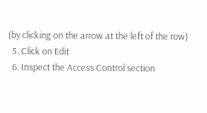(by clicking on the arrow at the left of the row)
  5. Click on Edit
  6. Inspect the Access Control section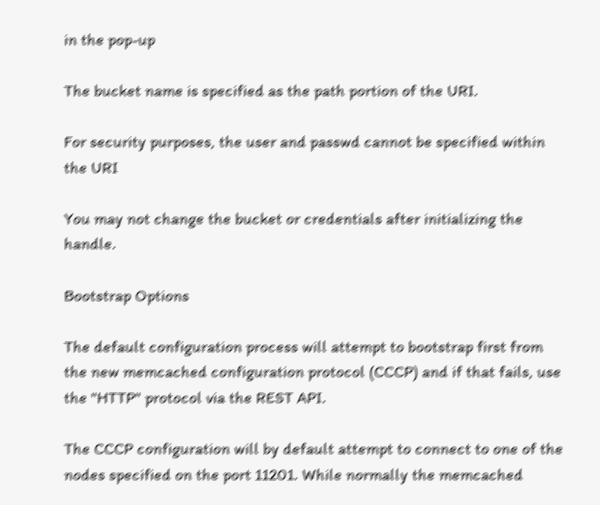in the pop-up

The bucket name is specified as the path portion of the URI.

For security purposes, the user and passwd cannot be specified within the URI

You may not change the bucket or credentials after initializing the handle.

Bootstrap Options

The default configuration process will attempt to bootstrap first from the new memcached configuration protocol (CCCP) and if that fails, use the "HTTP" protocol via the REST API.

The CCCP configuration will by default attempt to connect to one of the nodes specified on the port 11201. While normally the memcached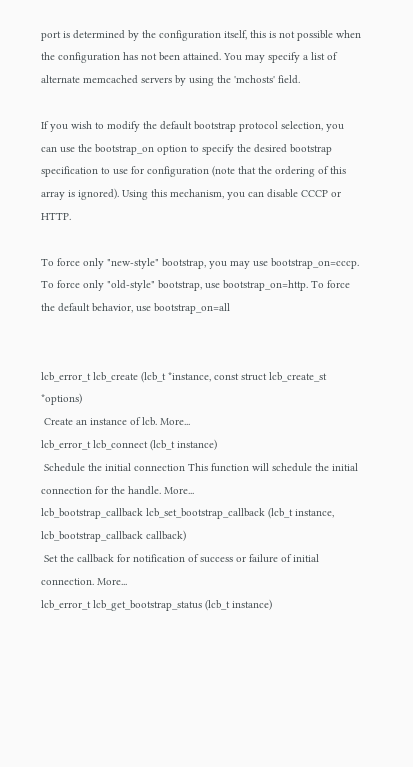port is determined by the configuration itself, this is not possible when the configuration has not been attained. You may specify a list of alternate memcached servers by using the 'mchosts' field.

If you wish to modify the default bootstrap protocol selection, you can use the bootstrap_on option to specify the desired bootstrap specification to use for configuration (note that the ordering of this array is ignored). Using this mechanism, you can disable CCCP or HTTP.

To force only "new-style" bootstrap, you may use bootstrap_on=cccp. To force only "old-style" bootstrap, use bootstrap_on=http. To force the default behavior, use bootstrap_on=all


lcb_error_t lcb_create (lcb_t *instance, const struct lcb_create_st *options)
 Create an instance of lcb. More...
lcb_error_t lcb_connect (lcb_t instance)
 Schedule the initial connection This function will schedule the initial connection for the handle. More...
lcb_bootstrap_callback lcb_set_bootstrap_callback (lcb_t instance, lcb_bootstrap_callback callback)
 Set the callback for notification of success or failure of initial connection. More...
lcb_error_t lcb_get_bootstrap_status (lcb_t instance)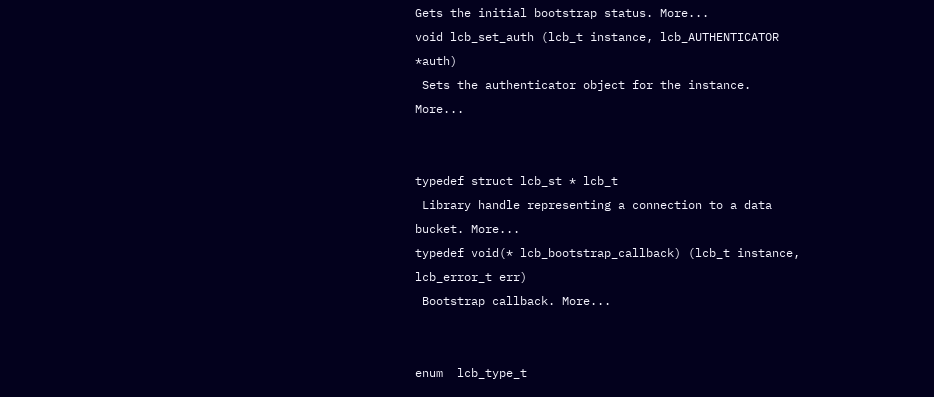Gets the initial bootstrap status. More...
void lcb_set_auth (lcb_t instance, lcb_AUTHENTICATOR *auth)
 Sets the authenticator object for the instance. More...


typedef struct lcb_st * lcb_t
 Library handle representing a connection to a data bucket. More...
typedef void(* lcb_bootstrap_callback) (lcb_t instance, lcb_error_t err)
 Bootstrap callback. More...


enum  lcb_type_t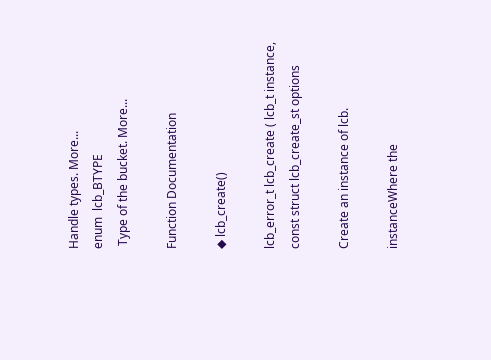Handle types. More...
enum  lcb_BTYPE
 Type of the bucket. More...

Function Documentation

◆ lcb_create()

lcb_error_t lcb_create ( lcb_t instance,
const struct lcb_create_st options

Create an instance of lcb.

instanceWhere the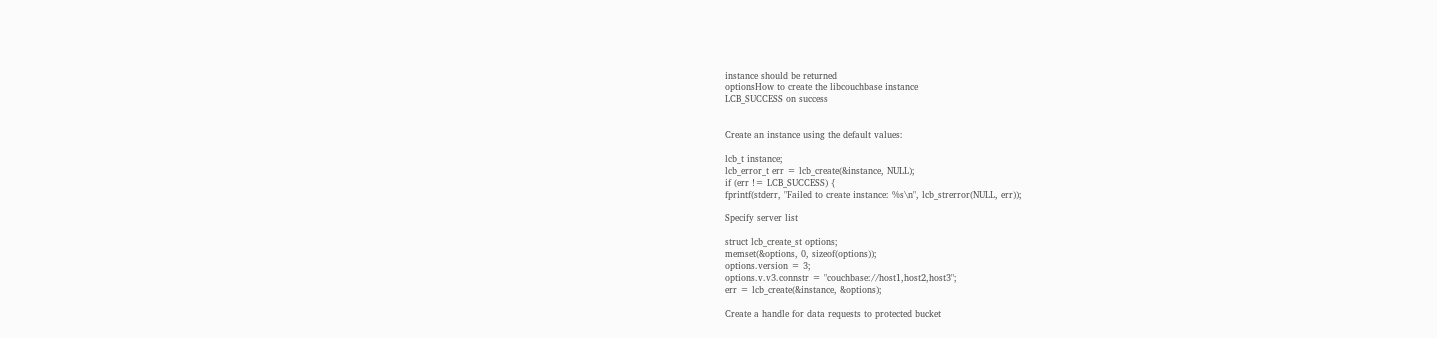instance should be returned
optionsHow to create the libcouchbase instance
LCB_SUCCESS on success


Create an instance using the default values:

lcb_t instance;
lcb_error_t err = lcb_create(&instance, NULL);
if (err != LCB_SUCCESS) {
fprintf(stderr, "Failed to create instance: %s\n", lcb_strerror(NULL, err));

Specify server list

struct lcb_create_st options;
memset(&options, 0, sizeof(options));
options.version = 3;
options.v.v3.connstr = "couchbase://host1,host2,host3";
err = lcb_create(&instance, &options);

Create a handle for data requests to protected bucket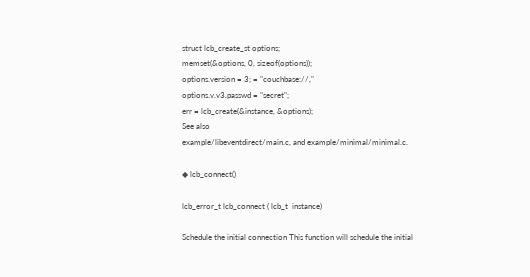struct lcb_create_st options;
memset(&options, 0, sizeof(options));
options.version = 3; = "couchbase://,"
options.v.v3.passwd = "secret";
err = lcb_create(&instance, &options);
See also
example/libeventdirect/main.c, and example/minimal/minimal.c.

◆ lcb_connect()

lcb_error_t lcb_connect ( lcb_t  instance)

Schedule the initial connection This function will schedule the initial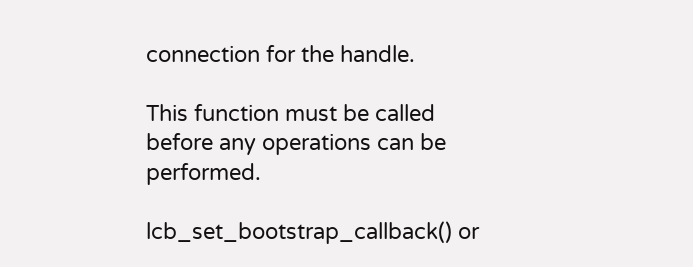connection for the handle.

This function must be called before any operations can be performed.

lcb_set_bootstrap_callback() or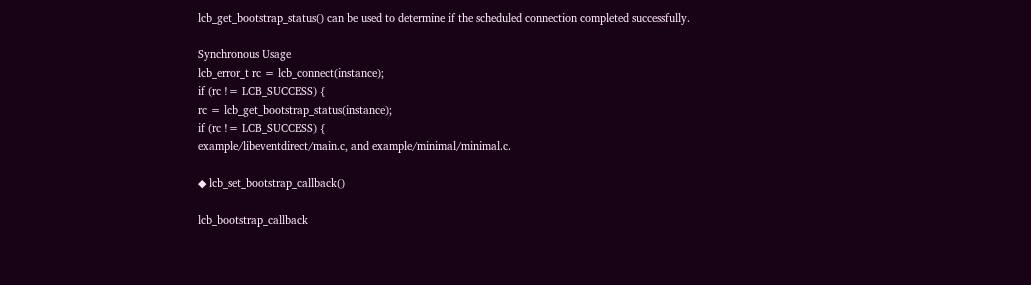lcb_get_bootstrap_status() can be used to determine if the scheduled connection completed successfully.

Synchronous Usage
lcb_error_t rc = lcb_connect(instance);
if (rc != LCB_SUCCESS) {
rc = lcb_get_bootstrap_status(instance);
if (rc != LCB_SUCCESS) {
example/libeventdirect/main.c, and example/minimal/minimal.c.

◆ lcb_set_bootstrap_callback()

lcb_bootstrap_callback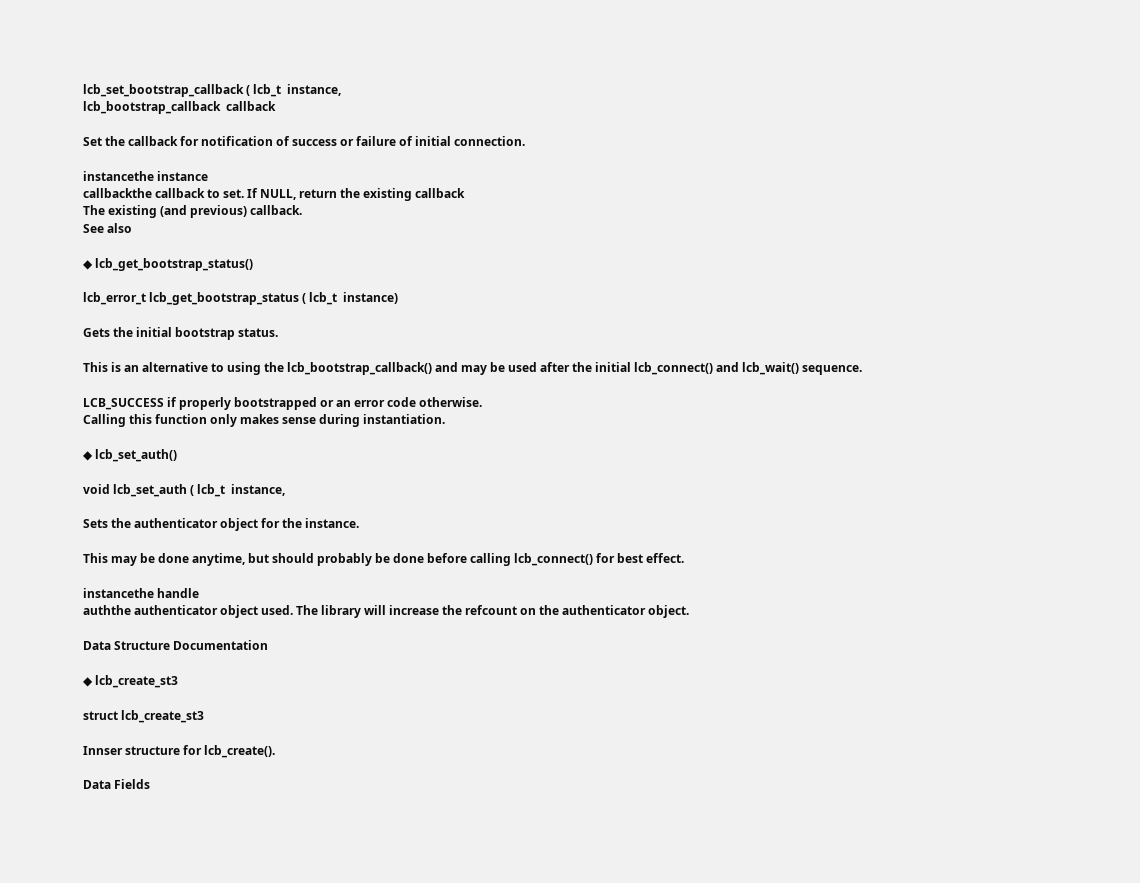lcb_set_bootstrap_callback ( lcb_t  instance,
lcb_bootstrap_callback  callback

Set the callback for notification of success or failure of initial connection.

instancethe instance
callbackthe callback to set. If NULL, return the existing callback
The existing (and previous) callback.
See also

◆ lcb_get_bootstrap_status()

lcb_error_t lcb_get_bootstrap_status ( lcb_t  instance)

Gets the initial bootstrap status.

This is an alternative to using the lcb_bootstrap_callback() and may be used after the initial lcb_connect() and lcb_wait() sequence.

LCB_SUCCESS if properly bootstrapped or an error code otherwise.
Calling this function only makes sense during instantiation.

◆ lcb_set_auth()

void lcb_set_auth ( lcb_t  instance,

Sets the authenticator object for the instance.

This may be done anytime, but should probably be done before calling lcb_connect() for best effect.

instancethe handle
auththe authenticator object used. The library will increase the refcount on the authenticator object.

Data Structure Documentation

◆ lcb_create_st3

struct lcb_create_st3

Innser structure for lcb_create().

Data Fields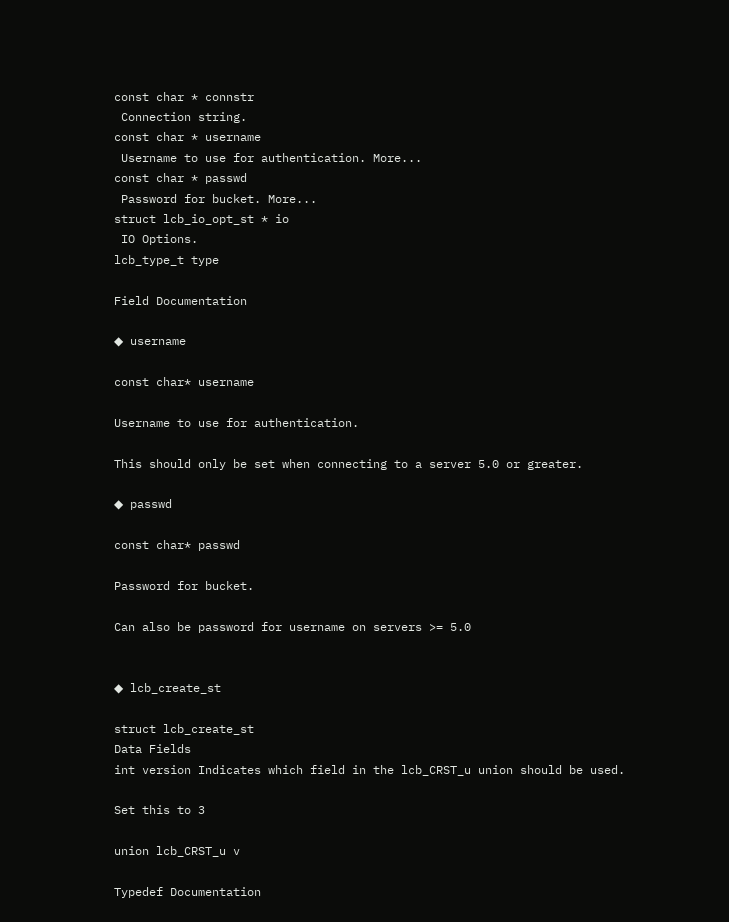const char * connstr
 Connection string.
const char * username
 Username to use for authentication. More...
const char * passwd
 Password for bucket. More...
struct lcb_io_opt_st * io
 IO Options.
lcb_type_t type

Field Documentation

◆ username

const char* username

Username to use for authentication.

This should only be set when connecting to a server 5.0 or greater.

◆ passwd

const char* passwd

Password for bucket.

Can also be password for username on servers >= 5.0


◆ lcb_create_st

struct lcb_create_st
Data Fields
int version Indicates which field in the lcb_CRST_u union should be used.

Set this to 3

union lcb_CRST_u v

Typedef Documentation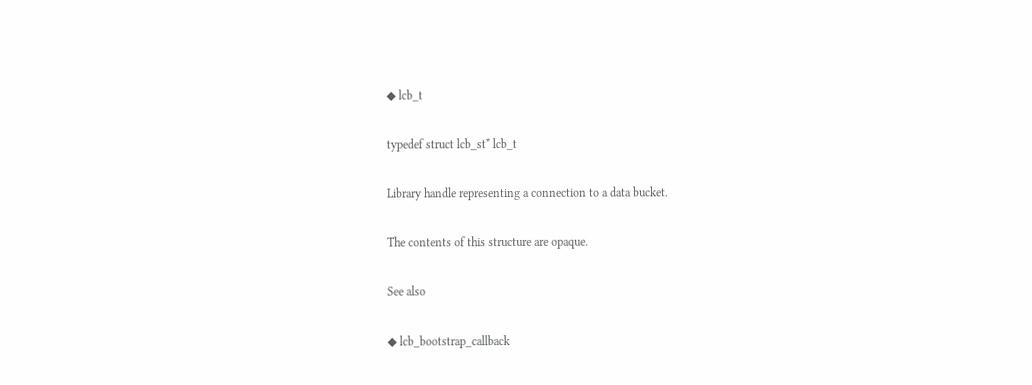◆ lcb_t

typedef struct lcb_st* lcb_t

Library handle representing a connection to a data bucket.

The contents of this structure are opaque.

See also

◆ lcb_bootstrap_callback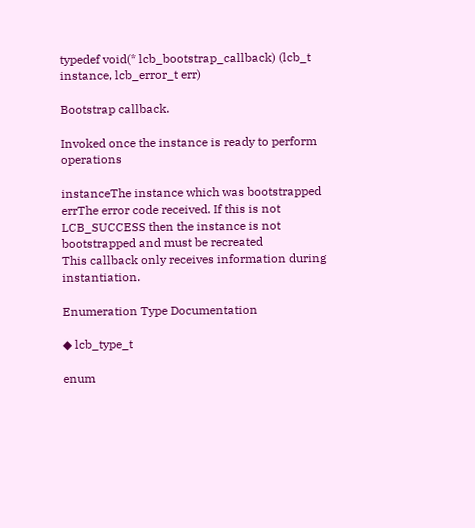typedef void(* lcb_bootstrap_callback) (lcb_t instance, lcb_error_t err)

Bootstrap callback.

Invoked once the instance is ready to perform operations

instanceThe instance which was bootstrapped
errThe error code received. If this is not LCB_SUCCESS then the instance is not bootstrapped and must be recreated
This callback only receives information during instantiation.

Enumeration Type Documentation

◆ lcb_type_t

enum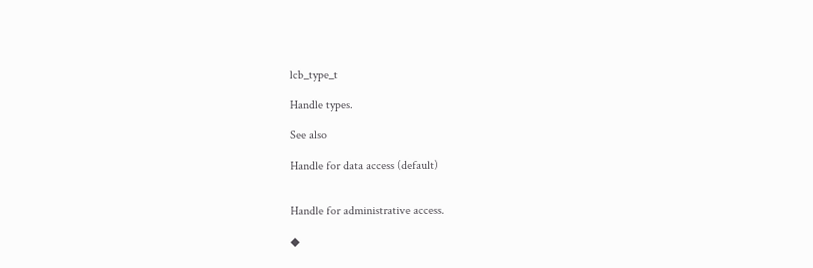lcb_type_t

Handle types.

See also

Handle for data access (default)


Handle for administrative access.

◆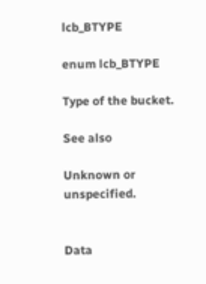lcb_BTYPE

enum lcb_BTYPE

Type of the bucket.

See also

Unknown or unspecified.


Data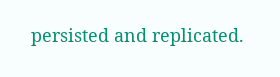persisted and replicated.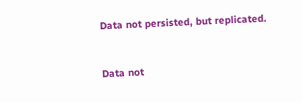Data not persisted, but replicated.


Data not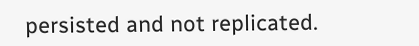persisted and not replicated.